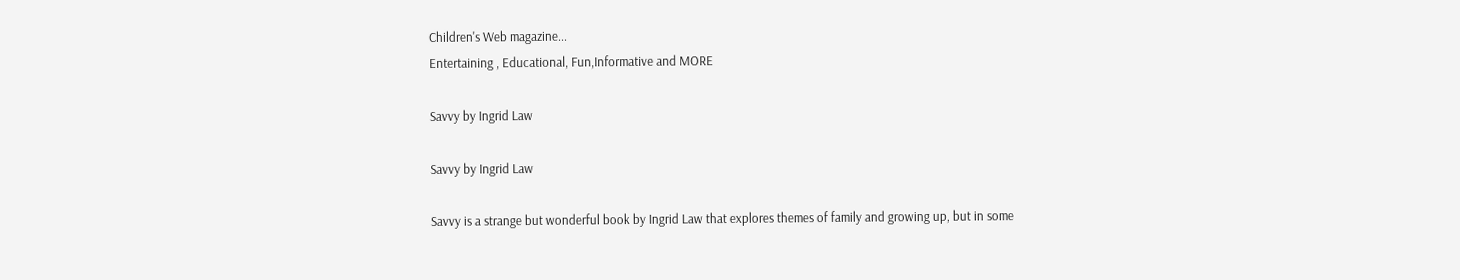Children's Web magazine...
Entertaining , Educational, Fun,Informative and MORE

Savvy by Ingrid Law

Savvy by Ingrid Law

Savvy is a strange but wonderful book by Ingrid Law that explores themes of family and growing up, but in some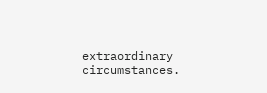extraordinary circumstances.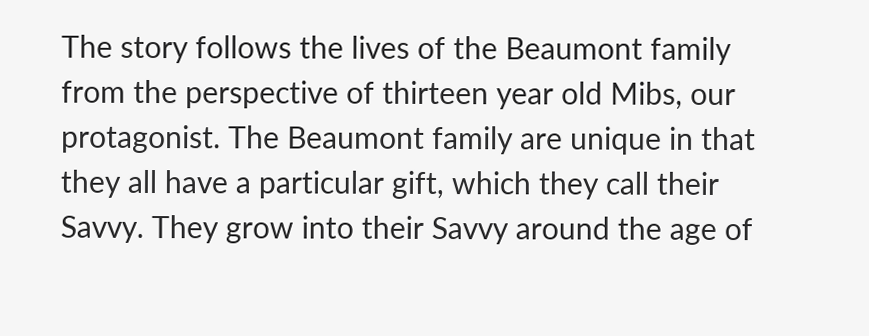The story follows the lives of the Beaumont family from the perspective of thirteen year old Mibs, our protagonist. The Beaumont family are unique in that they all have a particular gift, which they call their Savvy. They grow into their Savvy around the age of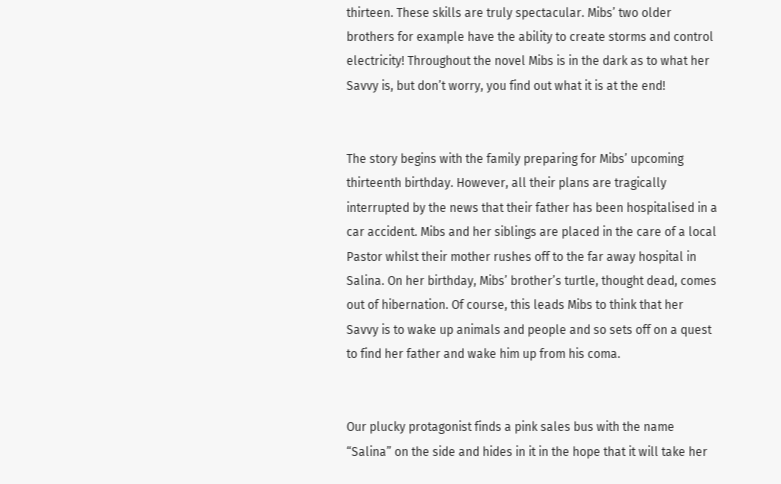thirteen. These skills are truly spectacular. Mibs’ two older brothers for example have the ability to create storms and control electricity! Throughout the novel Mibs is in the dark as to what her Savvy is, but don’t worry, you find out what it is at the end!


The story begins with the family preparing for Mibs’ upcoming thirteenth birthday. However, all their plans are tragically interrupted by the news that their father has been hospitalised in a car accident. Mibs and her siblings are placed in the care of a local Pastor whilst their mother rushes off to the far away hospital in Salina. On her birthday, Mibs’ brother’s turtle, thought dead, comes out of hibernation. Of course, this leads Mibs to think that her Savvy is to wake up animals and people and so sets off on a quest to find her father and wake him up from his coma.


Our plucky protagonist finds a pink sales bus with the name “Salina” on the side and hides in it in the hope that it will take her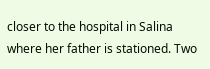closer to the hospital in Salina where her father is stationed. Two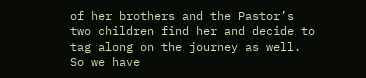of her brothers and the Pastor’s two children find her and decide to tag along on the journey as well. So we have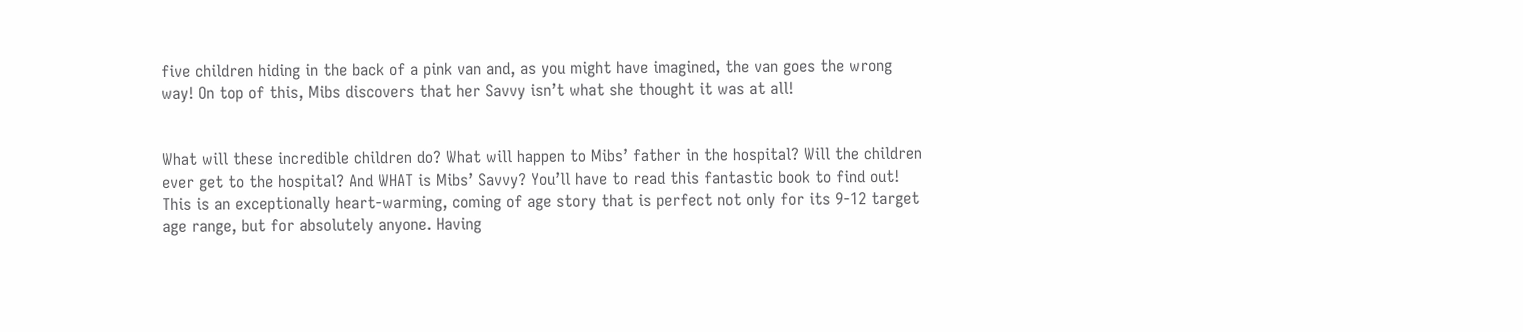five children hiding in the back of a pink van and, as you might have imagined, the van goes the wrong way! On top of this, Mibs discovers that her Savvy isn’t what she thought it was at all!


What will these incredible children do? What will happen to Mibs’ father in the hospital? Will the children ever get to the hospital? And WHAT is Mibs’ Savvy? You’ll have to read this fantastic book to find out! This is an exceptionally heart-warming, coming of age story that is perfect not only for its 9-12 target age range, but for absolutely anyone. Having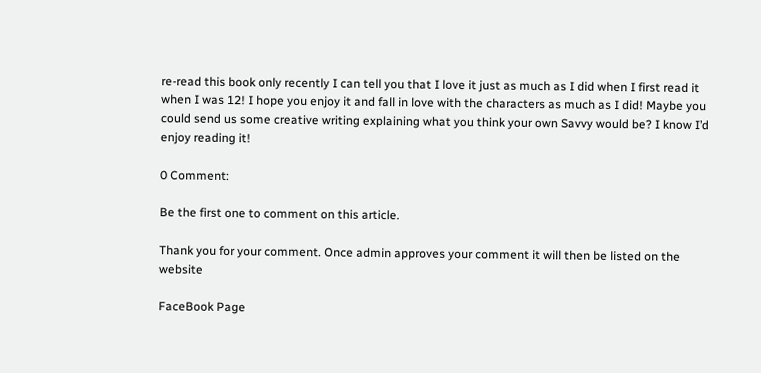re-read this book only recently I can tell you that I love it just as much as I did when I first read it when I was 12! I hope you enjoy it and fall in love with the characters as much as I did! Maybe you could send us some creative writing explaining what you think your own Savvy would be? I know I’d enjoy reading it!

0 Comment:

Be the first one to comment on this article.

Thank you for your comment. Once admin approves your comment it will then be listed on the website

FaceBook Page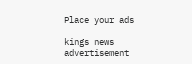Place your ads

kings news advertisement